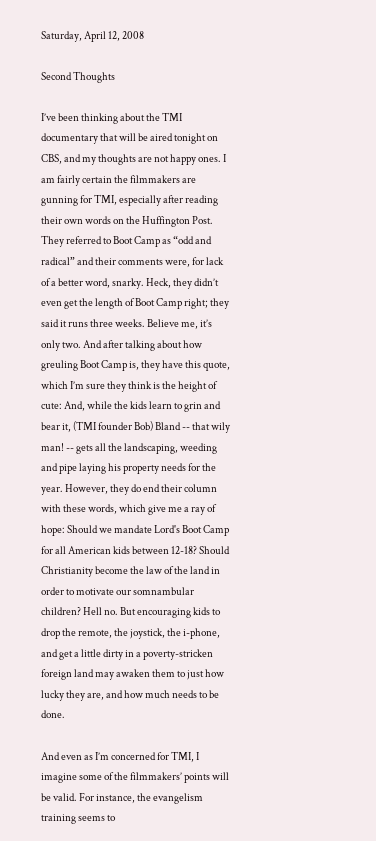Saturday, April 12, 2008

Second Thoughts

I’ve been thinking about the TMI documentary that will be aired tonight on CBS, and my thoughts are not happy ones. I am fairly certain the filmmakers are gunning for TMI, especially after reading their own words on the Huffington Post. They referred to Boot Camp as “odd and radical” and their comments were, for lack of a better word, snarky. Heck, they didn’t even get the length of Boot Camp right; they said it runs three weeks. Believe me, it’s only two. And after talking about how greuling Boot Camp is, they have this quote, which I’m sure they think is the height of cute: And, while the kids learn to grin and bear it, (TMI founder Bob) Bland -- that wily man! -- gets all the landscaping, weeding and pipe laying his property needs for the year. However, they do end their column with these words, which give me a ray of hope: Should we mandate Lord's Boot Camp for all American kids between 12-18? Should Christianity become the law of the land in order to motivate our somnambular children? Hell no. But encouraging kids to drop the remote, the joystick, the i-phone, and get a little dirty in a poverty-stricken foreign land may awaken them to just how lucky they are, and how much needs to be done.

And even as I’m concerned for TMI, I imagine some of the filmmakers’ points will be valid. For instance, the evangelism training seems to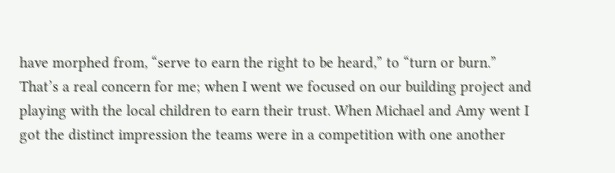have morphed from, “serve to earn the right to be heard,” to “turn or burn.” That’s a real concern for me; when I went we focused on our building project and playing with the local children to earn their trust. When Michael and Amy went I got the distinct impression the teams were in a competition with one another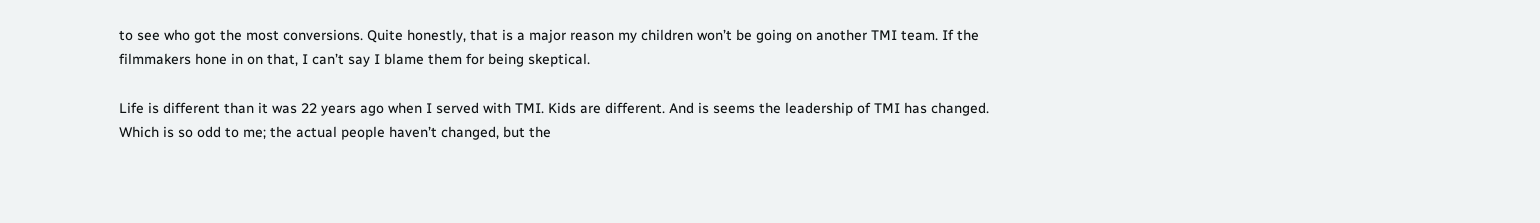to see who got the most conversions. Quite honestly, that is a major reason my children won’t be going on another TMI team. If the filmmakers hone in on that, I can’t say I blame them for being skeptical.

Life is different than it was 22 years ago when I served with TMI. Kids are different. And is seems the leadership of TMI has changed. Which is so odd to me; the actual people haven’t changed, but the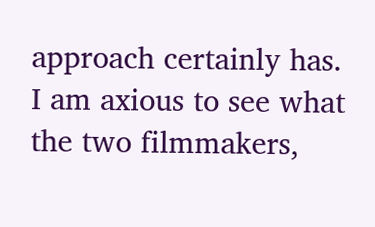approach certainly has. I am axious to see what the two filmmakers,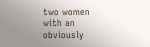two women with an obviously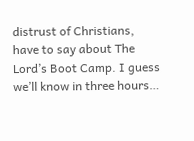distrust of Christians, have to say about The Lord’s Boot Camp. I guess we’ll know in three hours…